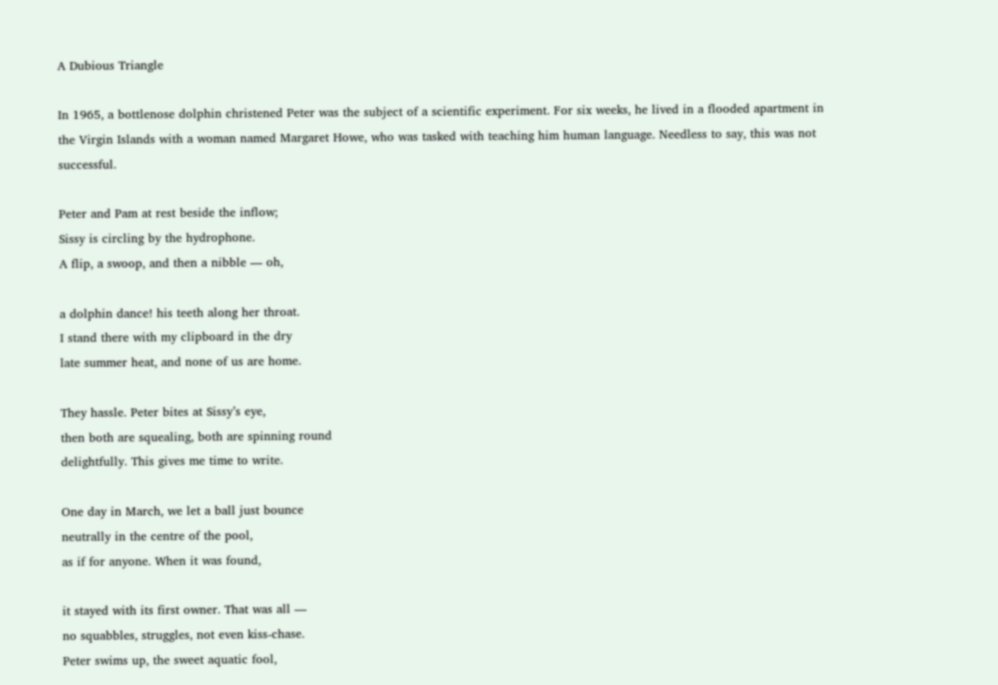A Dubious Triangle

In 1965, a bottlenose dolphin christened Peter was the subject of a scientific experiment. For six weeks, he lived in a flooded apartment in the Virgin Islands with a woman named Margaret Howe, who was tasked with teaching him human language. Needless to say, this was not successful.

Peter and Pam at rest beside the inflow;
Sissy is circling by the hydrophone.
A flip, a swoop, and then a nibble — oh,

a dolphin dance! his teeth along her throat.
I stand there with my clipboard in the dry
late summer heat, and none of us are home.

They hassle. Peter bites at Sissy’s eye,
then both are squealing, both are spinning round
delightfully. This gives me time to write.

One day in March, we let a ball just bounce
neutrally in the centre of the pool,
as if for anyone. When it was found,

it stayed with its first owner. That was all —
no squabbles, struggles, not even kiss-chase.
Peter swims up, the sweet aquatic fool,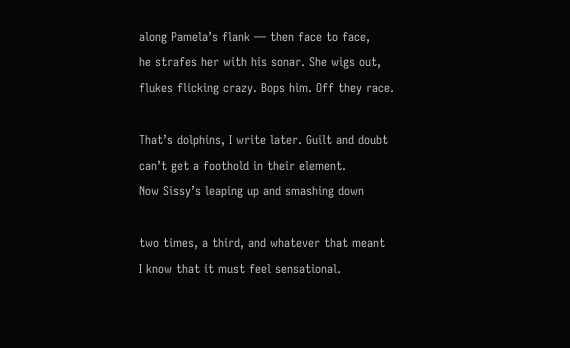along Pamela’s flank — then face to face,
he strafes her with his sonar. She wigs out,
flukes flicking crazy. Bops him. Off they race.

That’s dolphins, I write later. Guilt and doubt
can’t get a foothold in their element.
Now Sissy’s leaping up and smashing down

two times, a third, and whatever that meant
I know that it must feel sensational.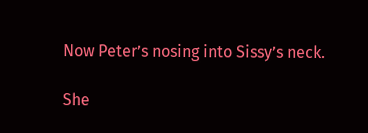Now Peter’s nosing into Sissy’s neck.

She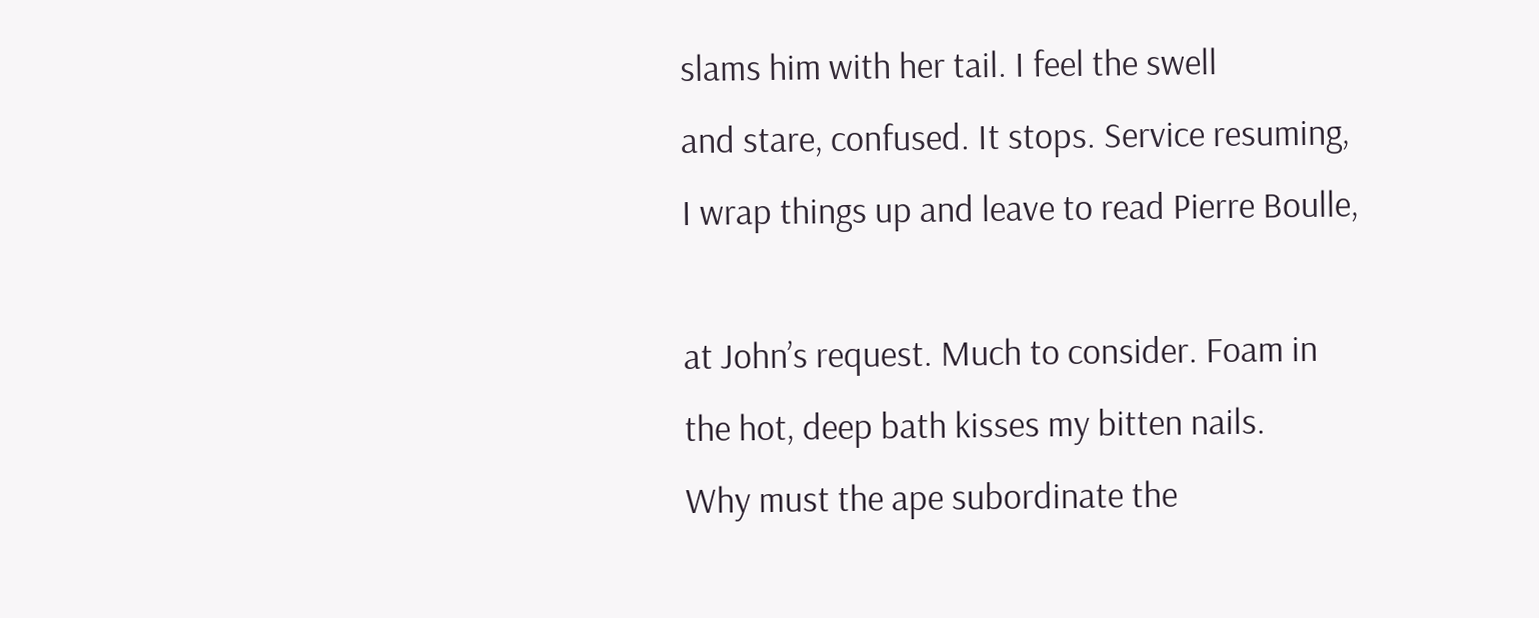slams him with her tail. I feel the swell
and stare, confused. It stops. Service resuming,
I wrap things up and leave to read Pierre Boulle,

at John’s request. Much to consider. Foam in
the hot, deep bath kisses my bitten nails.
Why must the ape subordinate the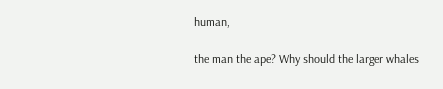human,

the man the ape? Why should the larger whales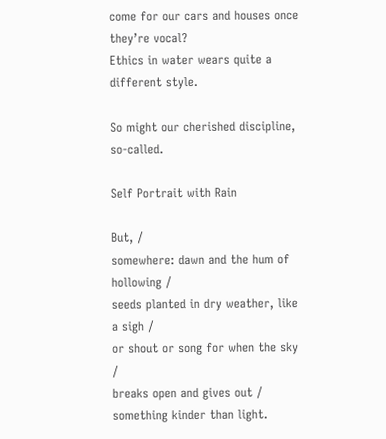come for our cars and houses once they’re vocal?
Ethics in water wears quite a different style.

So might our cherished discipline, so-called.

Self Portrait with Rain

But, /
somewhere: dawn and the hum of hollowing /
seeds planted in dry weather, like a sigh /
or shout or song for when the sky /
breaks open and gives out /
something kinder than light.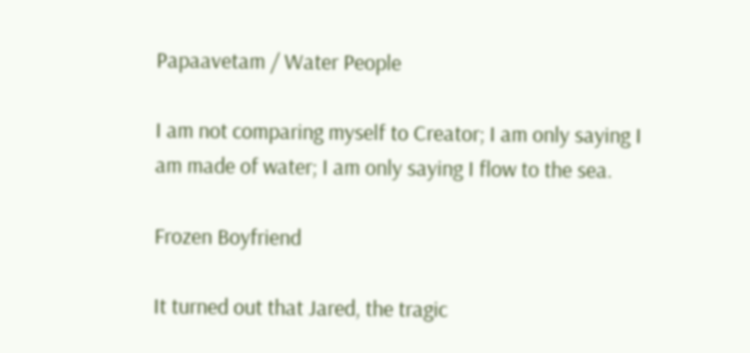Papaavetam / Water People

I am not comparing myself to Creator; I am only saying I am made of water; I am only saying I flow to the sea.

Frozen Boyfriend

It turned out that Jared, the tragic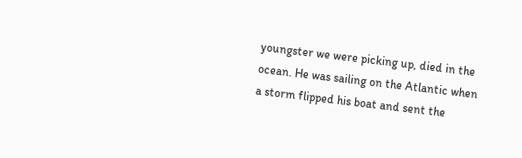youngster we were picking up, died in the ocean. He was sailing on the Atlantic when a storm flipped his boat and sent the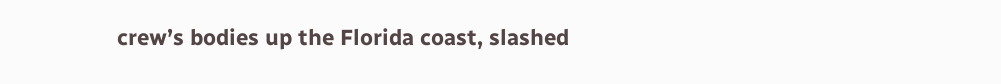crew’s bodies up the Florida coast, slashed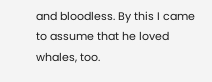and bloodless. By this I came to assume that he loved whales, too.